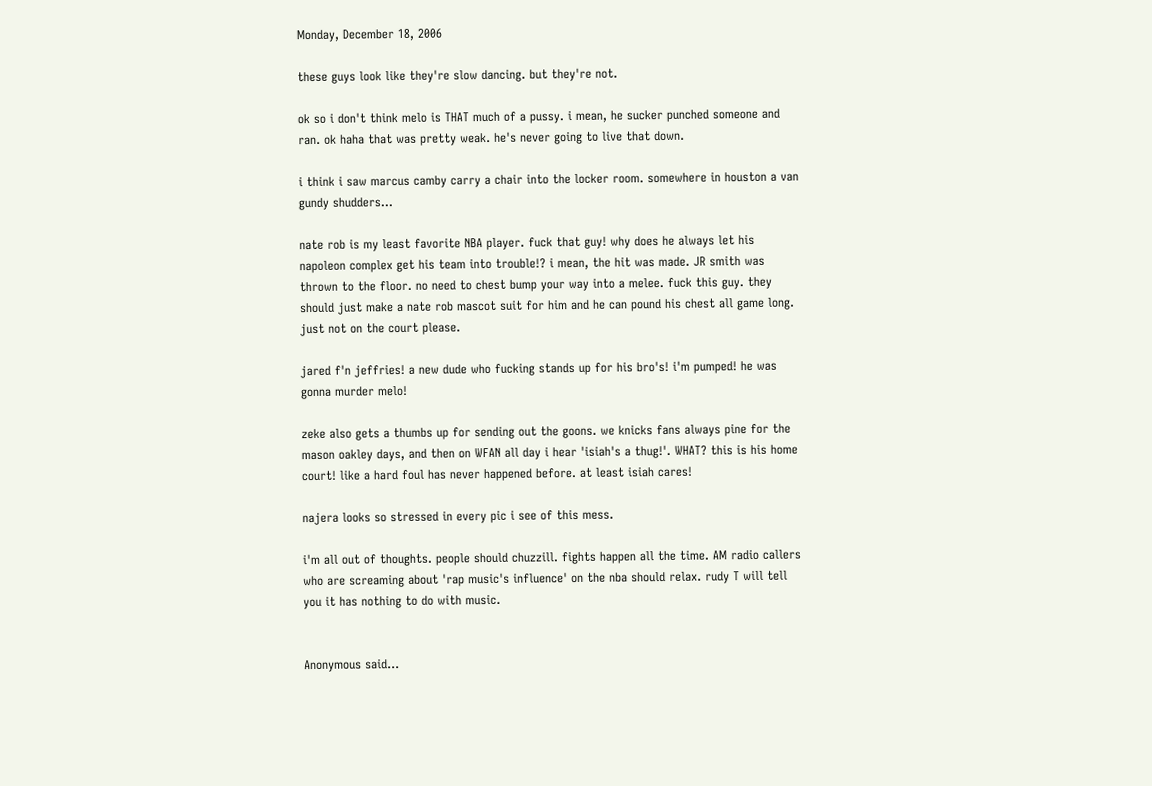Monday, December 18, 2006

these guys look like they're slow dancing. but they're not.

ok so i don't think melo is THAT much of a pussy. i mean, he sucker punched someone and ran. ok haha that was pretty weak. he's never going to live that down.

i think i saw marcus camby carry a chair into the locker room. somewhere in houston a van gundy shudders...

nate rob is my least favorite NBA player. fuck that guy! why does he always let his napoleon complex get his team into trouble!? i mean, the hit was made. JR smith was thrown to the floor. no need to chest bump your way into a melee. fuck this guy. they should just make a nate rob mascot suit for him and he can pound his chest all game long. just not on the court please.

jared f'n jeffries! a new dude who fucking stands up for his bro's! i'm pumped! he was gonna murder melo!

zeke also gets a thumbs up for sending out the goons. we knicks fans always pine for the mason oakley days, and then on WFAN all day i hear 'isiah's a thug!'. WHAT? this is his home court! like a hard foul has never happened before. at least isiah cares!

najera looks so stressed in every pic i see of this mess.

i'm all out of thoughts. people should chuzzill. fights happen all the time. AM radio callers who are screaming about 'rap music's influence' on the nba should relax. rudy T will tell you it has nothing to do with music.


Anonymous said...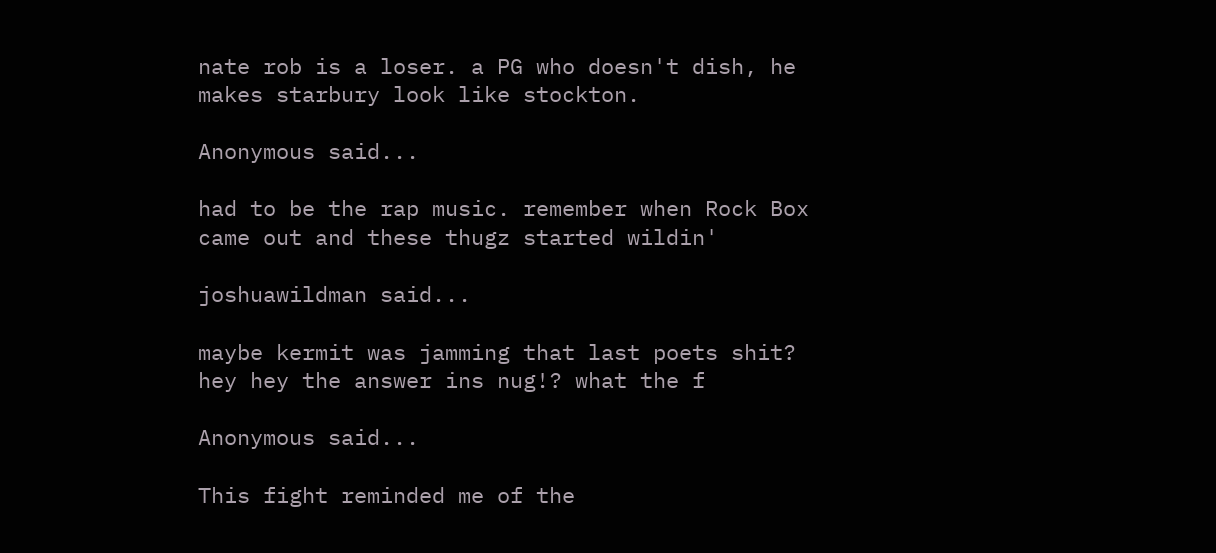nate rob is a loser. a PG who doesn't dish, he makes starbury look like stockton.

Anonymous said...

had to be the rap music. remember when Rock Box came out and these thugz started wildin'

joshuawildman said...

maybe kermit was jamming that last poets shit? hey hey the answer ins nug!? what the f

Anonymous said...

This fight reminded me of the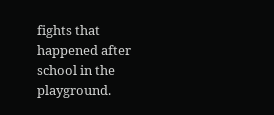fights that happened after school in the playground.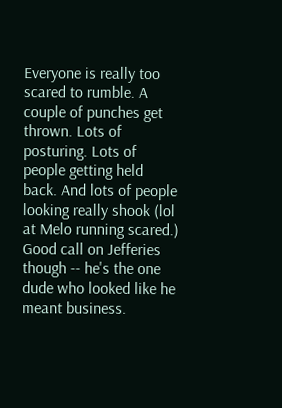Everyone is really too scared to rumble. A couple of punches get thrown. Lots of posturing. Lots of people getting held back. And lots of people looking really shook (lol at Melo running scared.) Good call on Jefferies though -- he's the one dude who looked like he meant business.